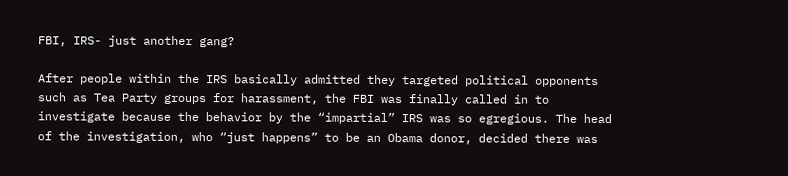FBI, IRS- just another gang?

After people within the IRS basically admitted they targeted political opponents such as Tea Party groups for harassment, the FBI was finally called in to investigate because the behavior by the “impartial” IRS was so egregious. The head of the investigation, who “just happens” to be an Obama donor, decided there was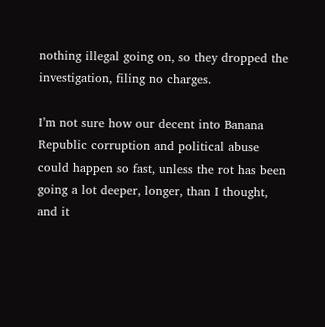nothing illegal going on, so they dropped the investigation, filing no charges.

I’m not sure how our decent into Banana Republic corruption and political abuse could happen so fast, unless the rot has been going a lot deeper, longer, than I thought, and it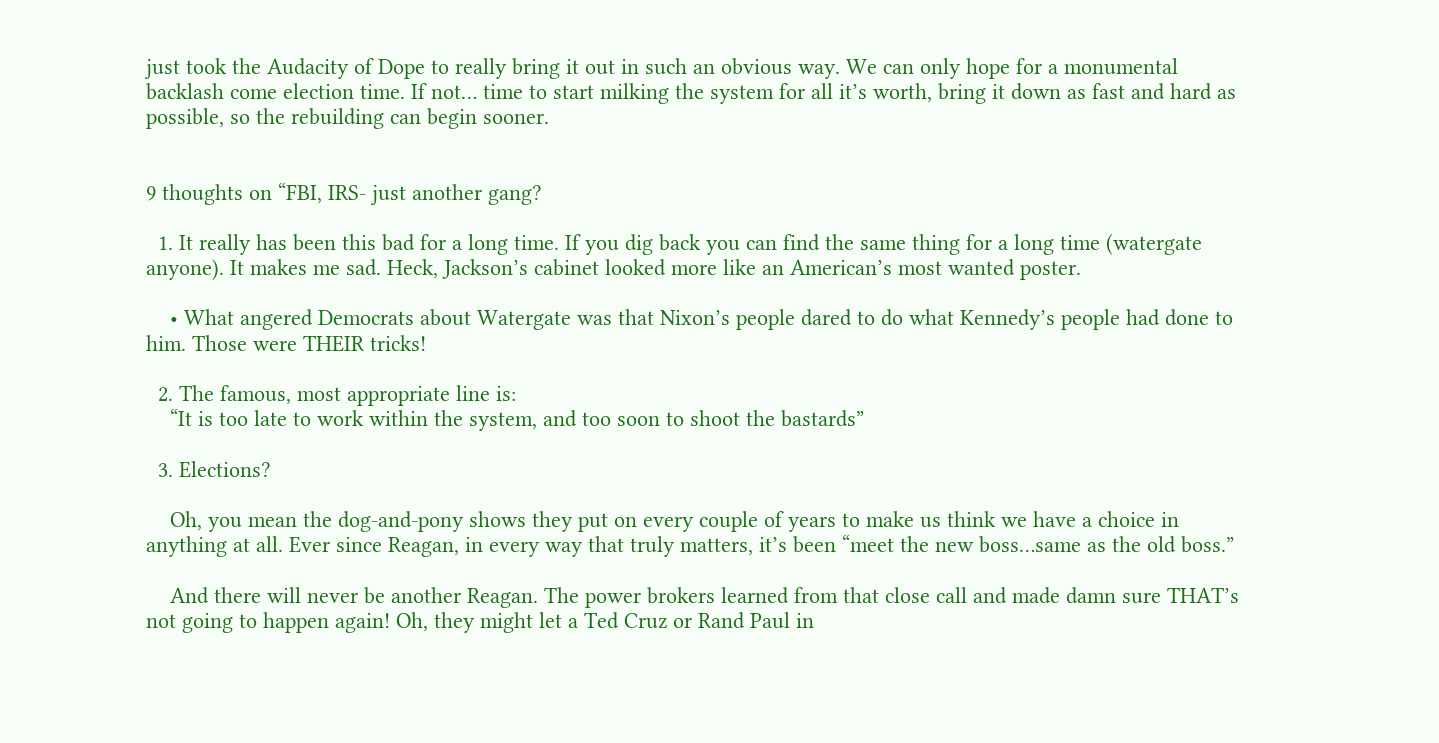just took the Audacity of Dope to really bring it out in such an obvious way. We can only hope for a monumental backlash come election time. If not… time to start milking the system for all it’s worth, bring it down as fast and hard as possible, so the rebuilding can begin sooner.


9 thoughts on “FBI, IRS- just another gang?

  1. It really has been this bad for a long time. If you dig back you can find the same thing for a long time (watergate anyone). It makes me sad. Heck, Jackson’s cabinet looked more like an American’s most wanted poster.

    • What angered Democrats about Watergate was that Nixon’s people dared to do what Kennedy’s people had done to him. Those were THEIR tricks!

  2. The famous, most appropriate line is:
    “It is too late to work within the system, and too soon to shoot the bastards”

  3. Elections?

    Oh, you mean the dog-and-pony shows they put on every couple of years to make us think we have a choice in anything at all. Ever since Reagan, in every way that truly matters, it’s been “meet the new boss…same as the old boss.”

    And there will never be another Reagan. The power brokers learned from that close call and made damn sure THAT’s not going to happen again! Oh, they might let a Ted Cruz or Rand Paul in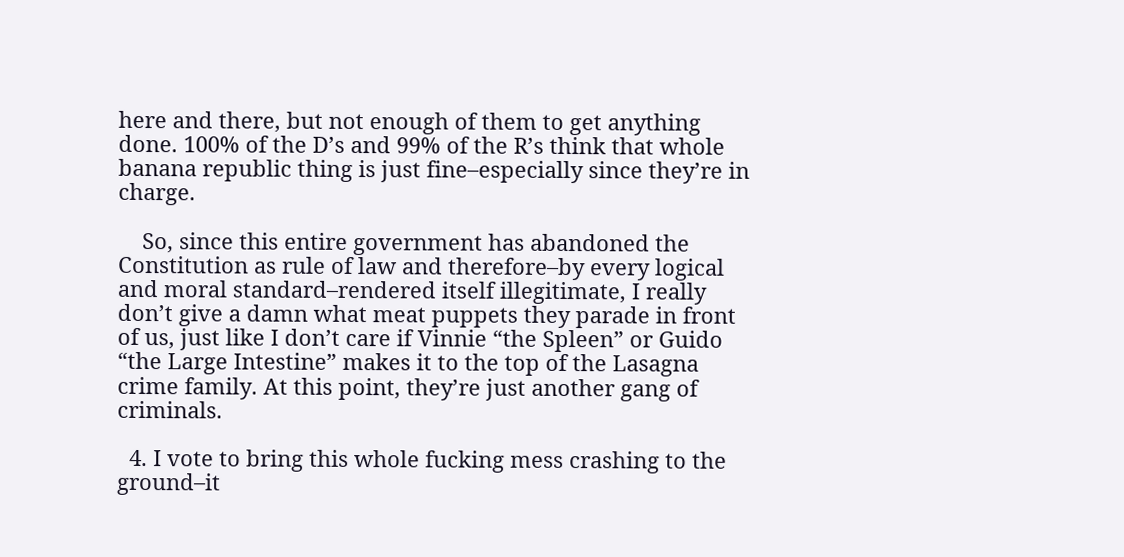here and there, but not enough of them to get anything done. 100% of the D’s and 99% of the R’s think that whole banana republic thing is just fine–especially since they’re in charge.

    So, since this entire government has abandoned the Constitution as rule of law and therefore–by every logical and moral standard–rendered itself illegitimate, I really don’t give a damn what meat puppets they parade in front of us, just like I don’t care if Vinnie “the Spleen” or Guido “the Large Intestine” makes it to the top of the Lasagna crime family. At this point, they’re just another gang of criminals.

  4. I vote to bring this whole fucking mess crashing to the ground–it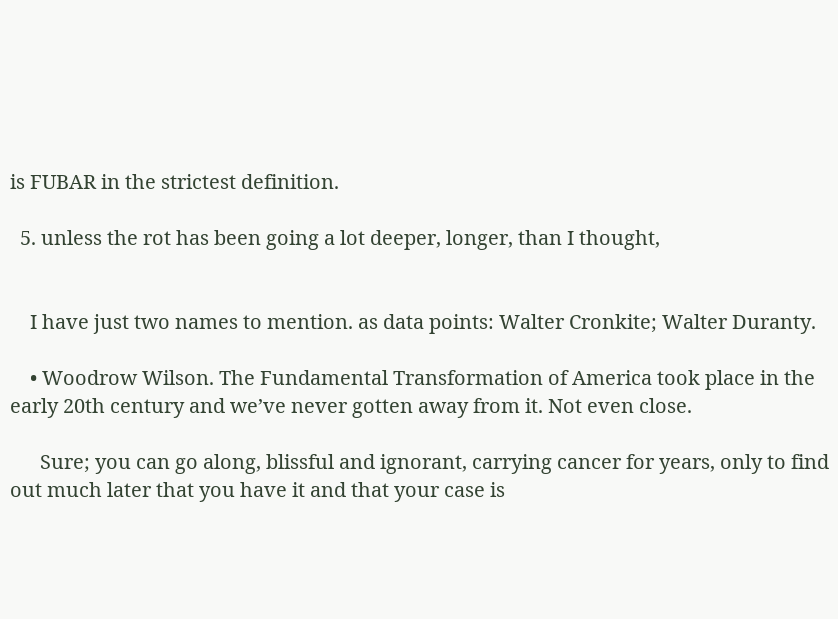is FUBAR in the strictest definition.

  5. unless the rot has been going a lot deeper, longer, than I thought,


    I have just two names to mention. as data points: Walter Cronkite; Walter Duranty.

    • Woodrow Wilson. The Fundamental Transformation of America took place in the early 20th century and we’ve never gotten away from it. Not even close.

      Sure; you can go along, blissful and ignorant, carrying cancer for years, only to find out much later that you have it and that your case is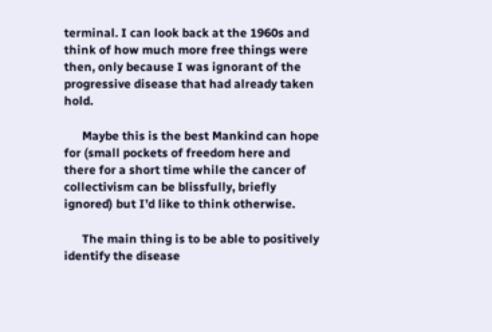terminal. I can look back at the 1960s and think of how much more free things were then, only because I was ignorant of the progressive disease that had already taken hold.

      Maybe this is the best Mankind can hope for (small pockets of freedom here and there for a short time while the cancer of collectivism can be blissfully, briefly ignored) but I’d like to think otherwise.

      The main thing is to be able to positively identify the disease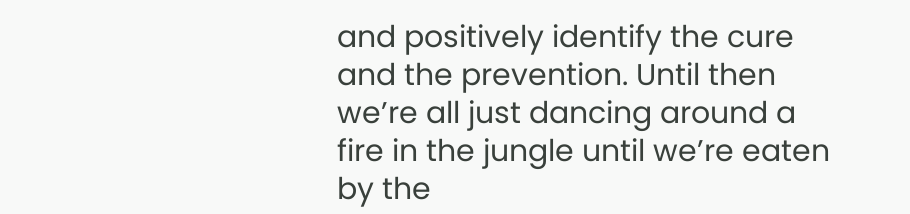and positively identify the cure and the prevention. Until then we’re all just dancing around a fire in the jungle until we’re eaten by the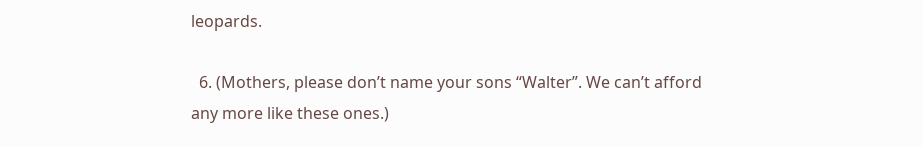leopards.

  6. (Mothers, please don’t name your sons “Walter”. We can’t afford any more like these ones.)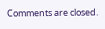Comments are closed.